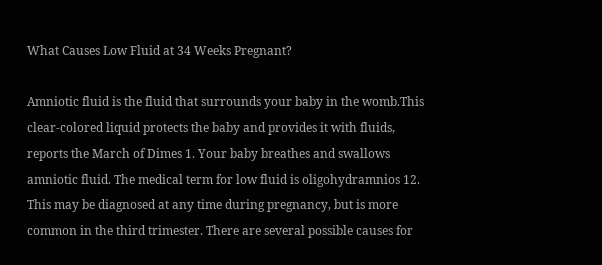What Causes Low Fluid at 34 Weeks Pregnant?

Amniotic fluid is the fluid that surrounds your baby in the womb.This clear-colored liquid protects the baby and provides it with fluids, reports the March of Dimes 1. Your baby breathes and swallows amniotic fluid. The medical term for low fluid is oligohydramnios 12. This may be diagnosed at any time during pregnancy, but is more common in the third trimester. There are several possible causes for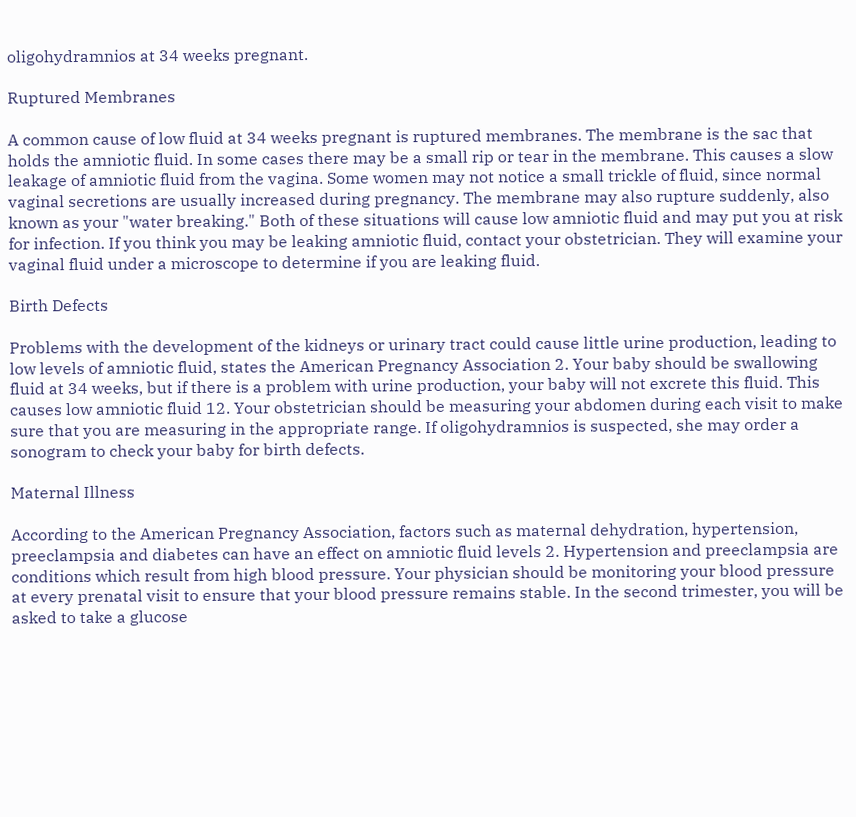oligohydramnios at 34 weeks pregnant.

Ruptured Membranes

A common cause of low fluid at 34 weeks pregnant is ruptured membranes. The membrane is the sac that holds the amniotic fluid. In some cases there may be a small rip or tear in the membrane. This causes a slow leakage of amniotic fluid from the vagina. Some women may not notice a small trickle of fluid, since normal vaginal secretions are usually increased during pregnancy. The membrane may also rupture suddenly, also known as your "water breaking." Both of these situations will cause low amniotic fluid and may put you at risk for infection. If you think you may be leaking amniotic fluid, contact your obstetrician. They will examine your vaginal fluid under a microscope to determine if you are leaking fluid.

Birth Defects

Problems with the development of the kidneys or urinary tract could cause little urine production, leading to low levels of amniotic fluid, states the American Pregnancy Association 2. Your baby should be swallowing fluid at 34 weeks, but if there is a problem with urine production, your baby will not excrete this fluid. This causes low amniotic fluid 12. Your obstetrician should be measuring your abdomen during each visit to make sure that you are measuring in the appropriate range. If oligohydramnios is suspected, she may order a sonogram to check your baby for birth defects.

Maternal Illness

According to the American Pregnancy Association, factors such as maternal dehydration, hypertension, preeclampsia and diabetes can have an effect on amniotic fluid levels 2. Hypertension and preeclampsia are conditions which result from high blood pressure. Your physician should be monitoring your blood pressure at every prenatal visit to ensure that your blood pressure remains stable. In the second trimester, you will be asked to take a glucose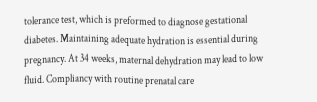tolerance test, which is preformed to diagnose gestational diabetes. Maintaining adequate hydration is essential during pregnancy. At 34 weeks, maternal dehydration may lead to low fluid. Compliancy with routine prenatal care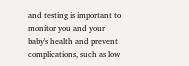and testing is important to monitor you and your baby's health and prevent complications, such as low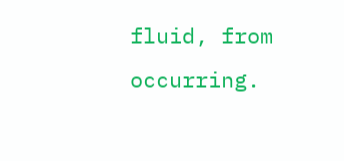fluid, from occurring.